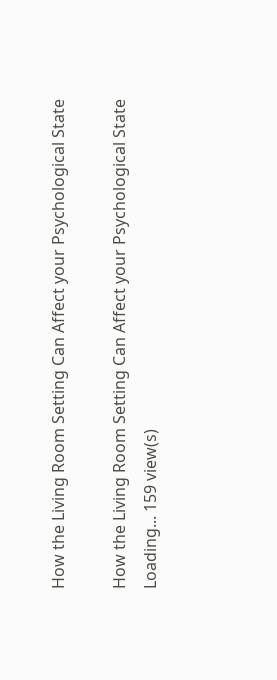How the Living Room Setting Can Affect your Psychological State

How the Living Room Setting Can Affect your Psychological State
Loading... 159 view(s)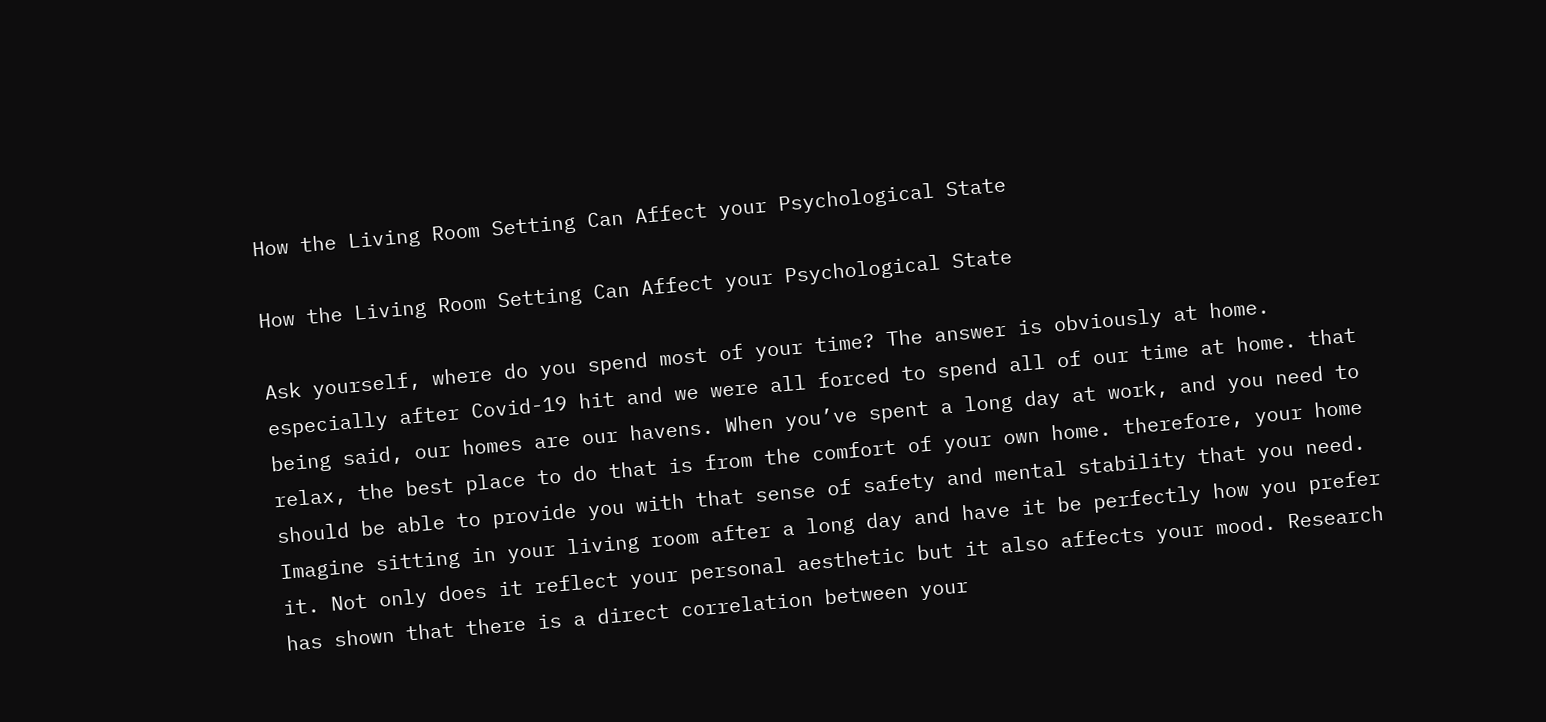How the Living Room Setting Can Affect your Psychological State

How the Living Room Setting Can Affect your Psychological State

Ask yourself, where do you spend most of your time? The answer is obviously at home. especially after Covid-19 hit and we were all forced to spend all of our time at home. that being said, our homes are our havens. When you’ve spent a long day at work, and you need to relax, the best place to do that is from the comfort of your own home. therefore, your home should be able to provide you with that sense of safety and mental stability that you need. Imagine sitting in your living room after a long day and have it be perfectly how you prefer it. Not only does it reflect your personal aesthetic but it also affects your mood. Research has shown that there is a direct correlation between your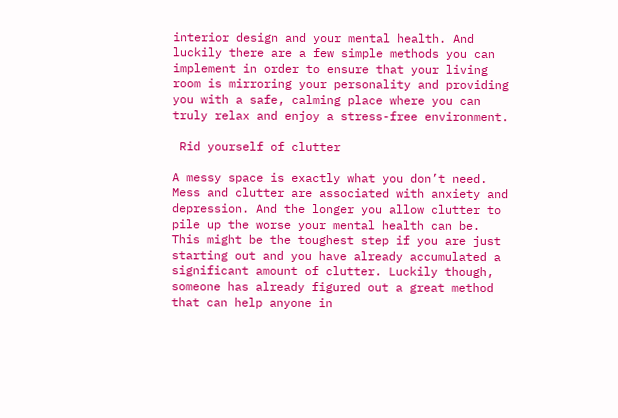interior design and your mental health. And luckily there are a few simple methods you can implement in order to ensure that your living room is mirroring your personality and providing you with a safe, calming place where you can truly relax and enjoy a stress-free environment.

 Rid yourself of clutter

A messy space is exactly what you don’t need. Mess and clutter are associated with anxiety and depression. And the longer you allow clutter to pile up the worse your mental health can be. This might be the toughest step if you are just starting out and you have already accumulated a significant amount of clutter. Luckily though, someone has already figured out a great method that can help anyone in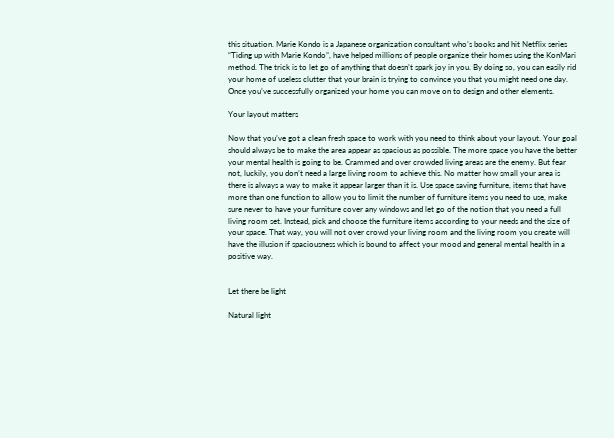this situation. Marie Kondo is a Japanese organization consultant who’s books and hit Netflix series “Tiding up with Marie Kondo”, have helped millions of people organize their homes using the KonMari method. The trick is to let go of anything that doesn’t spark joy in you. By doing so, you can easily rid your home of useless clutter that your brain is trying to convince you that you might need one day. Once you’ve successfully organized your home you can move on to design and other elements.

Your layout matters

Now that you’ve got a clean fresh space to work with you need to think about your layout. Your goal should always be to make the area appear as spacious as possible. The more space you have the better your mental health is going to be. Crammed and over crowded living areas are the enemy. But fear not, luckily, you don’t need a large living room to achieve this. No matter how small your area is there is always a way to make it appear larger than it is. Use space saving furniture, items that have more than one function to allow you to limit the number of furniture items you need to use, make sure never to have your furniture cover any windows and let go of the notion that you need a full living room set. Instead, pick and choose the furniture items according to your needs and the size of your space. That way, you will not over crowd your living room and the living room you create will have the illusion if spaciousness which is bound to affect your mood and general mental health in a positive way.


Let there be light

Natural light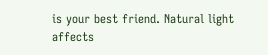is your best friend. Natural light affects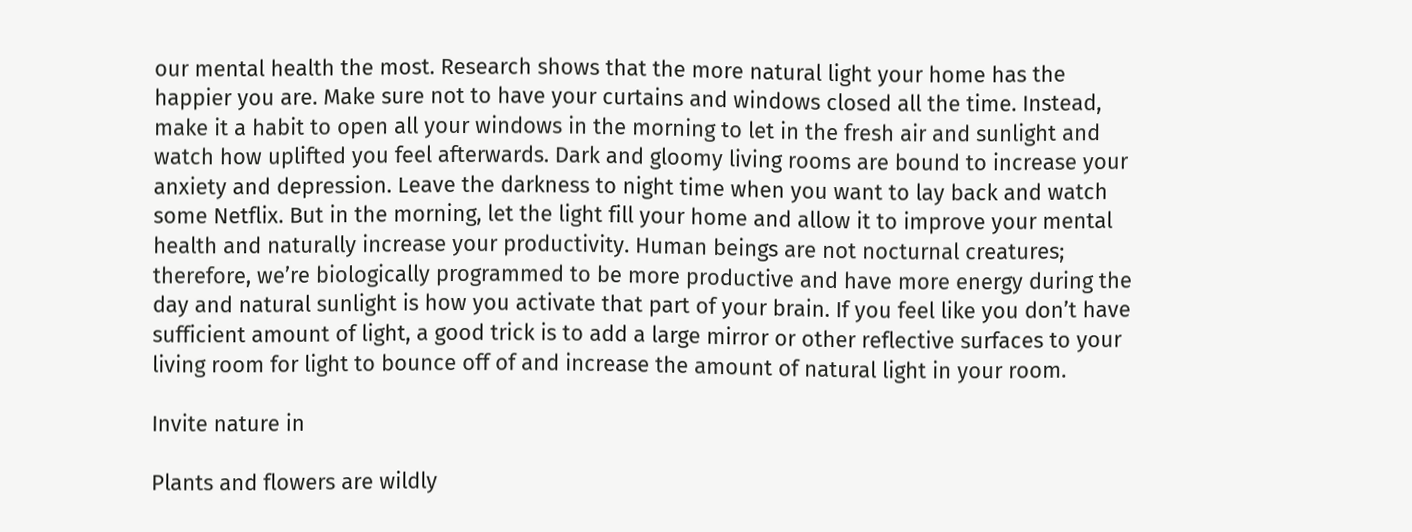our mental health the most. Research shows that the more natural light your home has the happier you are. Make sure not to have your curtains and windows closed all the time. Instead, make it a habit to open all your windows in the morning to let in the fresh air and sunlight and watch how uplifted you feel afterwards. Dark and gloomy living rooms are bound to increase your anxiety and depression. Leave the darkness to night time when you want to lay back and watch some Netflix. But in the morning, let the light fill your home and allow it to improve your mental health and naturally increase your productivity. Human beings are not nocturnal creatures; therefore, we’re biologically programmed to be more productive and have more energy during the day and natural sunlight is how you activate that part of your brain. If you feel like you don’t have sufficient amount of light, a good trick is to add a large mirror or other reflective surfaces to your living room for light to bounce off of and increase the amount of natural light in your room.

Invite nature in

Plants and flowers are wildly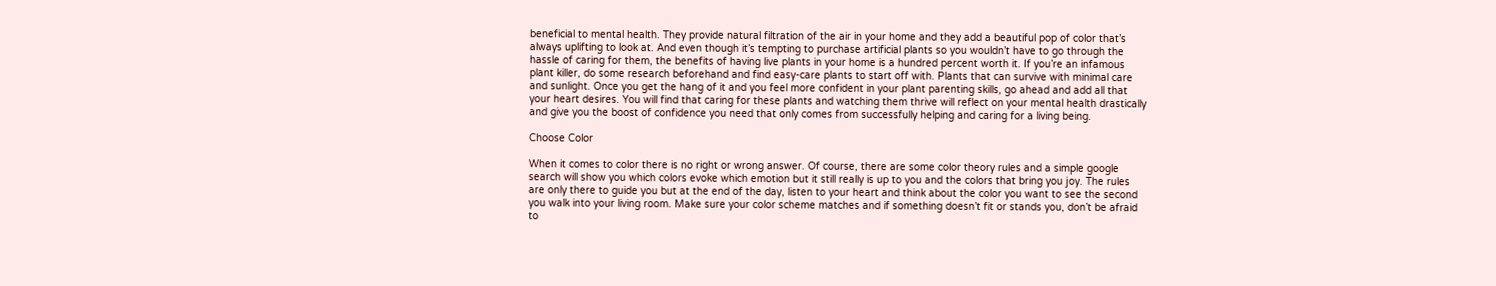beneficial to mental health. They provide natural filtration of the air in your home and they add a beautiful pop of color that’s always uplifting to look at. And even though it’s tempting to purchase artificial plants so you wouldn’t have to go through the hassle of caring for them, the benefits of having live plants in your home is a hundred percent worth it. If you’re an infamous plant killer, do some research beforehand and find easy-care plants to start off with. Plants that can survive with minimal care and sunlight. Once you get the hang of it and you feel more confident in your plant parenting skills, go ahead and add all that your heart desires. You will find that caring for these plants and watching them thrive will reflect on your mental health drastically and give you the boost of confidence you need that only comes from successfully helping and caring for a living being.

Choose Color

When it comes to color there is no right or wrong answer. Of course, there are some color theory rules and a simple google search will show you which colors evoke which emotion but it still really is up to you and the colors that bring you joy. The rules are only there to guide you but at the end of the day, listen to your heart and think about the color you want to see the second you walk into your living room. Make sure your color scheme matches and if something doesn’t fit or stands you, don’t be afraid to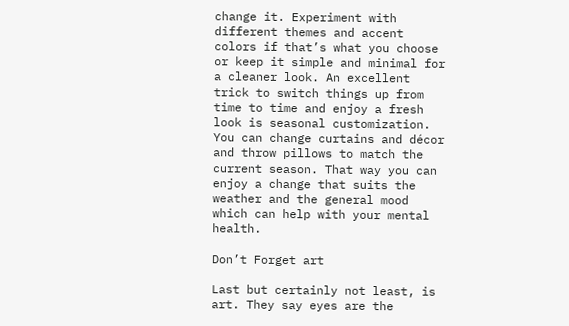change it. Experiment with different themes and accent colors if that’s what you choose or keep it simple and minimal for a cleaner look. An excellent trick to switch things up from time to time and enjoy a fresh look is seasonal customization. You can change curtains and décor and throw pillows to match the current season. That way you can enjoy a change that suits the weather and the general mood which can help with your mental health.

Don’t Forget art

Last but certainly not least, is art. They say eyes are the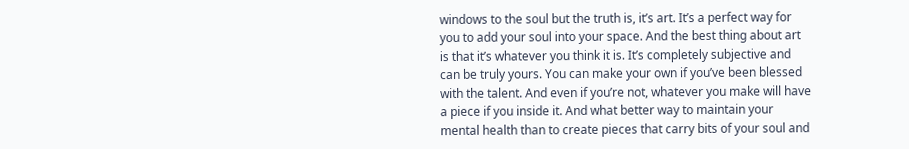windows to the soul but the truth is, it’s art. It’s a perfect way for you to add your soul into your space. And the best thing about art is that it’s whatever you think it is. It’s completely subjective and can be truly yours. You can make your own if you’ve been blessed with the talent. And even if you’re not, whatever you make will have a piece if you inside it. And what better way to maintain your mental health than to create pieces that carry bits of your soul and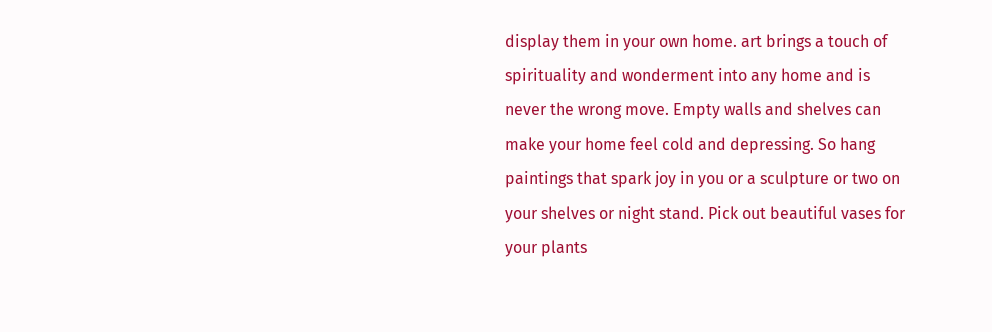display them in your own home. art brings a touch of spirituality and wonderment into any home and is never the wrong move. Empty walls and shelves can make your home feel cold and depressing. So hang paintings that spark joy in you or a sculpture or two on your shelves or night stand. Pick out beautiful vases for your plants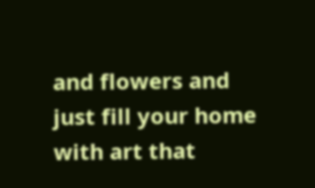and flowers and just fill your home with art that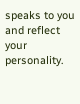speaks to you and reflect your personality.